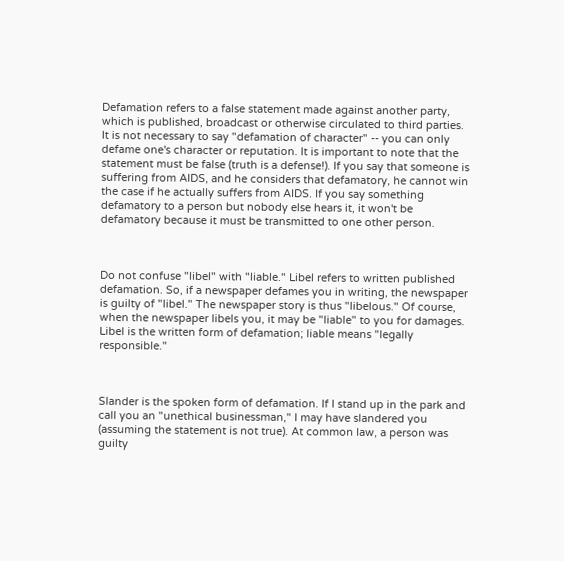Defamation refers to a false statement made against another party, which is published, broadcast or otherwise circulated to third parties. It is not necessary to say "defamation of character" -- you can only defame one's character or reputation. It is important to note that the statement must be false (truth is a defense!). If you say that someone is suffering from AIDS, and he considers that defamatory, he cannot win the case if he actually suffers from AIDS. If you say something defamatory to a person but nobody else hears it, it won't be defamatory because it must be transmitted to one other person.



Do not confuse "libel" with "liable." Libel refers to written published defamation. So, if a newspaper defames you in writing, the newspaper is guilty of "libel." The newspaper story is thus "libelous." Of course, when the newspaper libels you, it may be "liable" to you for damages. Libel is the written form of defamation; liable means "legally responsible."



Slander is the spoken form of defamation. If I stand up in the park and call you an "unethical businessman," I may have slandered you (assuming the statement is not true). At common law, a person was guilty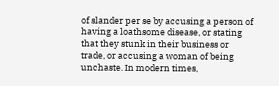of slander per se by accusing a person of having a loathsome disease, or stating that they stunk in their business or trade, or accusing a woman of being unchaste. In modern times,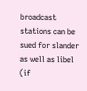broadcast stations can be sued for slander as well as libel (if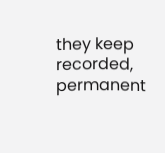they keep recorded, permanent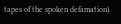tapes of the spoken defamation).